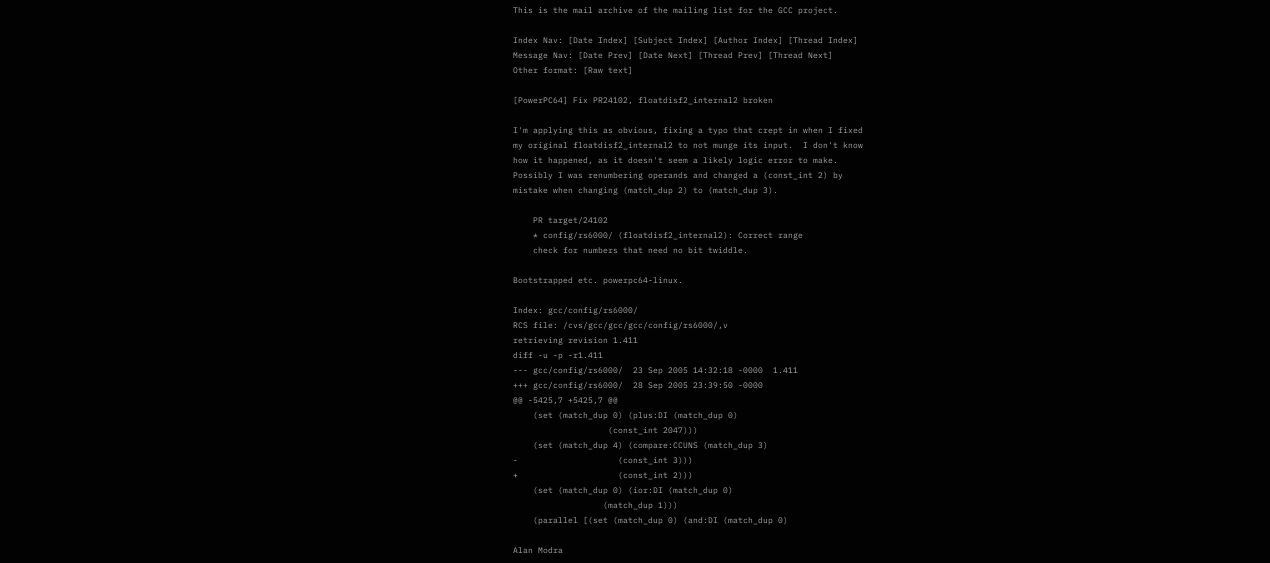This is the mail archive of the mailing list for the GCC project.

Index Nav: [Date Index] [Subject Index] [Author Index] [Thread Index]
Message Nav: [Date Prev] [Date Next] [Thread Prev] [Thread Next]
Other format: [Raw text]

[PowerPC64] Fix PR24102, floatdisf2_internal2 broken

I'm applying this as obvious, fixing a typo that crept in when I fixed
my original floatdisf2_internal2 to not munge its input.  I don't know
how it happened, as it doesn't seem a likely logic error to make.
Possibly I was renumbering operands and changed a (const_int 2) by
mistake when changing (match_dup 2) to (match_dup 3).

    PR target/24102
    * config/rs6000/ (floatdisf2_internal2): Correct range
    check for numbers that need no bit twiddle.

Bootstrapped etc. powerpc64-linux.

Index: gcc/config/rs6000/
RCS file: /cvs/gcc/gcc/gcc/config/rs6000/,v
retrieving revision 1.411
diff -u -p -r1.411
--- gcc/config/rs6000/  23 Sep 2005 14:32:18 -0000  1.411
+++ gcc/config/rs6000/  28 Sep 2005 23:39:50 -0000
@@ -5425,7 +5425,7 @@
    (set (match_dup 0) (plus:DI (match_dup 0)
                   (const_int 2047)))
    (set (match_dup 4) (compare:CCUNS (match_dup 3)
-                    (const_int 3)))
+                    (const_int 2)))
    (set (match_dup 0) (ior:DI (match_dup 0)
                  (match_dup 1)))
    (parallel [(set (match_dup 0) (and:DI (match_dup 0)

Alan Modra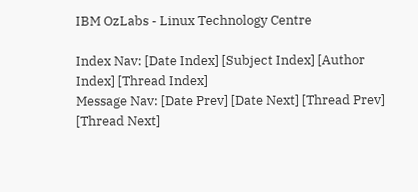IBM OzLabs - Linux Technology Centre

Index Nav: [Date Index] [Subject Index] [Author Index] [Thread Index]
Message Nav: [Date Prev] [Date Next] [Thread Prev] [Thread Next]